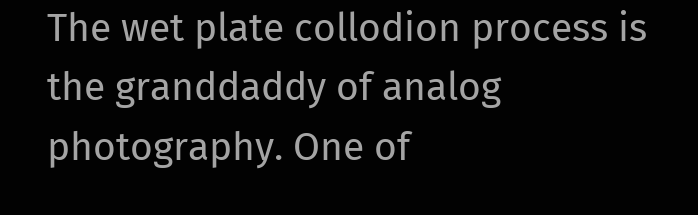The wet plate collodion process is the granddaddy of analog photography. One of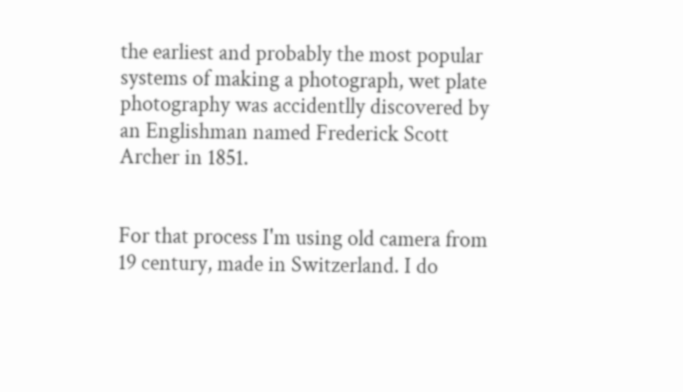the earliest and probably the most popular systems of making a photograph, wet plate photography was accidentlly discovered by an Englishman named Frederick Scott Archer in 1851.


For that process I'm using old camera from 19 century, made in Switzerland. I do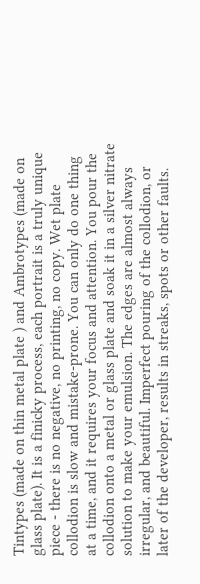Tintypes (made on thin metal plate ) and Ambrotypes (made on glass plate). It is a finicky process, each portrait is a truly unique piece - there is no negative, no printing, no copy. Wet plate collodion is slow and mistake-prone. You can only do one thing at a time, and it requires your focus and attention. You pour the collodion onto a metal or glass plate and soak it in a silver nitrate solution to make your emulsion. The edges are almost always irregular, and beautiful. Imperfect pouring of the collodion, or later of the developer, results in streaks, spots or other faults.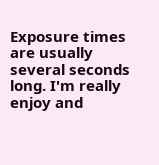Exposure times are usually several seconds long. I'm really enjoy and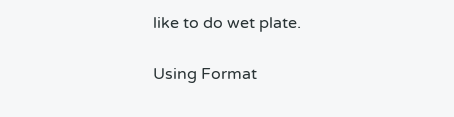like to do wet plate.

Using Format